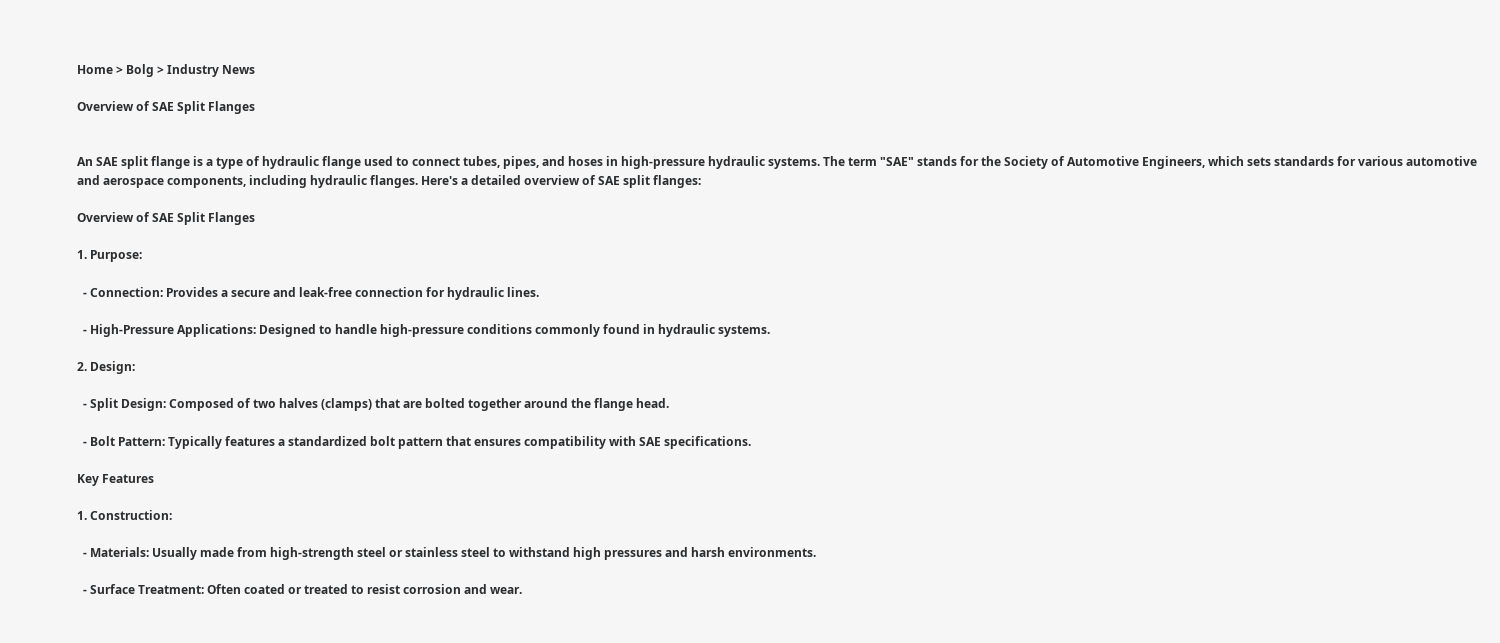Home > Bolg > Industry News

Overview of SAE Split Flanges


An SAE split flange is a type of hydraulic flange used to connect tubes, pipes, and hoses in high-pressure hydraulic systems. The term "SAE" stands for the Society of Automotive Engineers, which sets standards for various automotive and aerospace components, including hydraulic flanges. Here's a detailed overview of SAE split flanges:

Overview of SAE Split Flanges

1. Purpose:

  - Connection: Provides a secure and leak-free connection for hydraulic lines.

  - High-Pressure Applications: Designed to handle high-pressure conditions commonly found in hydraulic systems.

2. Design:

  - Split Design: Composed of two halves (clamps) that are bolted together around the flange head.

  - Bolt Pattern: Typically features a standardized bolt pattern that ensures compatibility with SAE specifications.

Key Features

1. Construction:

  - Materials: Usually made from high-strength steel or stainless steel to withstand high pressures and harsh environments.

  - Surface Treatment: Often coated or treated to resist corrosion and wear.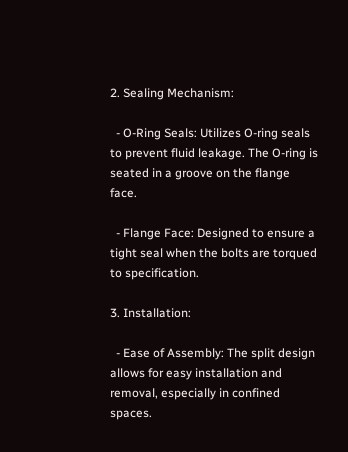2. Sealing Mechanism:

  - O-Ring Seals: Utilizes O-ring seals to prevent fluid leakage. The O-ring is seated in a groove on the flange face.

  - Flange Face: Designed to ensure a tight seal when the bolts are torqued to specification.

3. Installation:

  - Ease of Assembly: The split design allows for easy installation and removal, especially in confined spaces.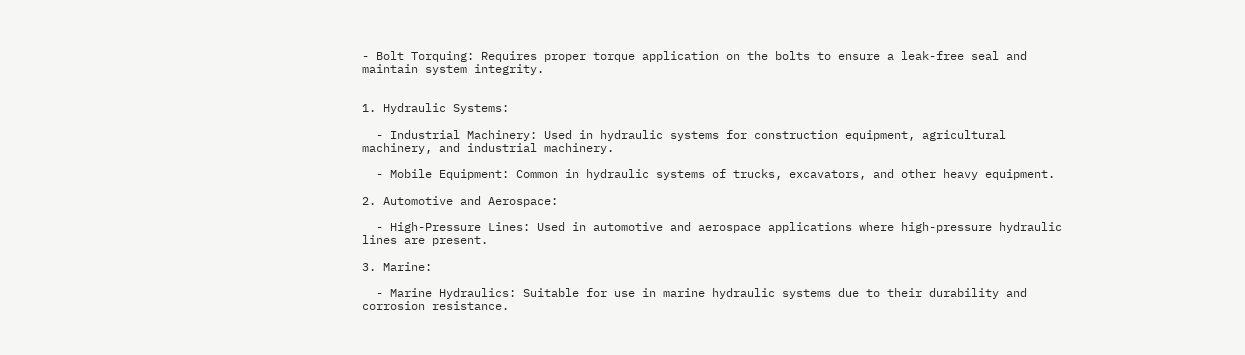- Bolt Torquing: Requires proper torque application on the bolts to ensure a leak-free seal and maintain system integrity.


1. Hydraulic Systems:

  - Industrial Machinery: Used in hydraulic systems for construction equipment, agricultural machinery, and industrial machinery.

  - Mobile Equipment: Common in hydraulic systems of trucks, excavators, and other heavy equipment.

2. Automotive and Aerospace:

  - High-Pressure Lines: Used in automotive and aerospace applications where high-pressure hydraulic lines are present.

3. Marine:

  - Marine Hydraulics: Suitable for use in marine hydraulic systems due to their durability and corrosion resistance.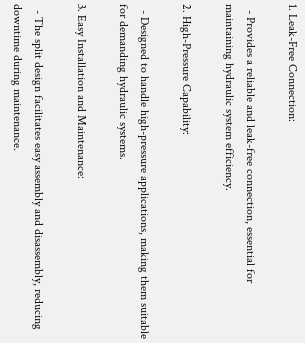1. Leak-Free Connection:

  - Provides a reliable and leak-free connection, essential for maintaining hydraulic system efficiency.

2. High-Pressure Capability:

  - Designed to handle high-pressure applications, making them suitable for demanding hydraulic systems.

3. Easy Installation and Maintenance:

  - The split design facilitates easy assembly and disassembly, reducing downtime during maintenance.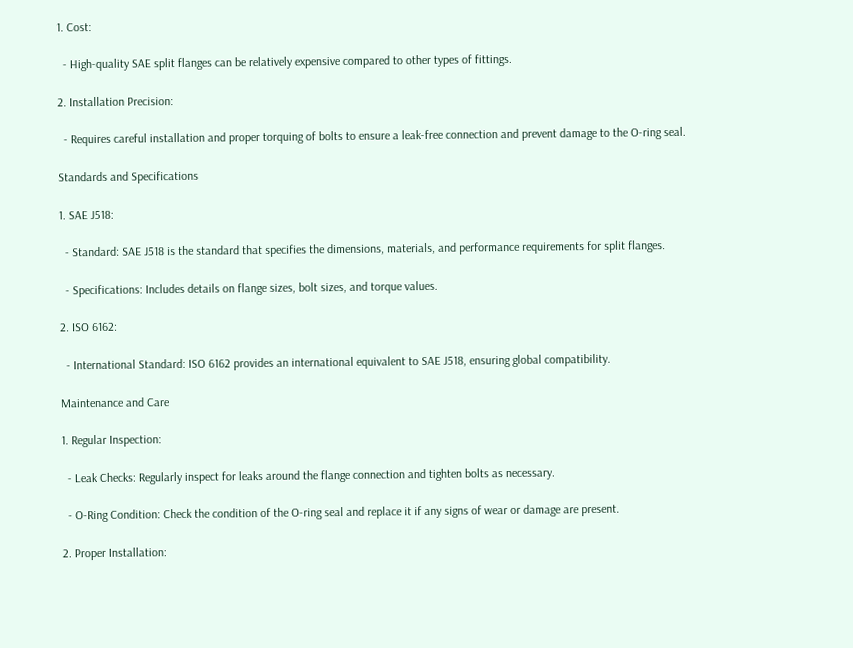1. Cost:

  - High-quality SAE split flanges can be relatively expensive compared to other types of fittings.

2. Installation Precision:

  - Requires careful installation and proper torquing of bolts to ensure a leak-free connection and prevent damage to the O-ring seal.

Standards and Specifications

1. SAE J518:

  - Standard: SAE J518 is the standard that specifies the dimensions, materials, and performance requirements for split flanges.

  - Specifications: Includes details on flange sizes, bolt sizes, and torque values.

2. ISO 6162:

  - International Standard: ISO 6162 provides an international equivalent to SAE J518, ensuring global compatibility.

Maintenance and Care

1. Regular Inspection:

  - Leak Checks: Regularly inspect for leaks around the flange connection and tighten bolts as necessary.

  - O-Ring Condition: Check the condition of the O-ring seal and replace it if any signs of wear or damage are present.

2. Proper Installation: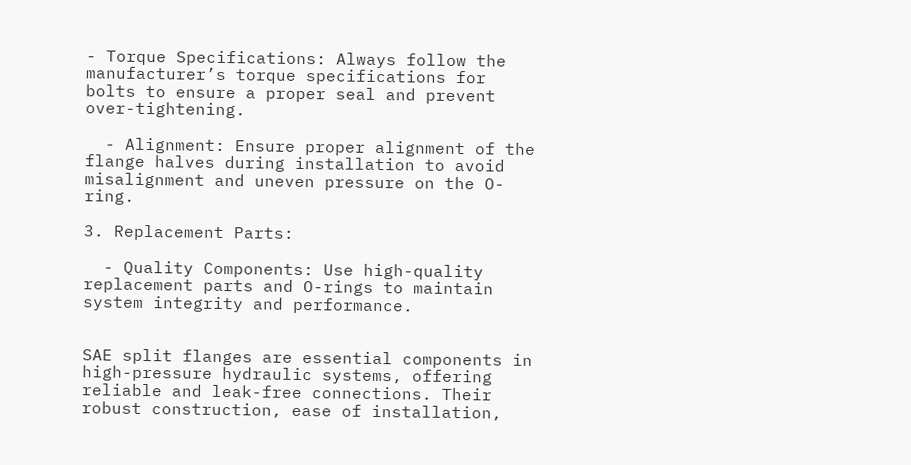- Torque Specifications: Always follow the manufacturer’s torque specifications for bolts to ensure a proper seal and prevent over-tightening.

  - Alignment: Ensure proper alignment of the flange halves during installation to avoid misalignment and uneven pressure on the O-ring.

3. Replacement Parts:

  - Quality Components: Use high-quality replacement parts and O-rings to maintain system integrity and performance.


SAE split flanges are essential components in high-pressure hydraulic systems, offering reliable and leak-free connections. Their robust construction, ease of installation,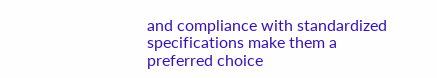and compliance with standardized specifications make them a preferred choice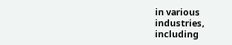in various industries, including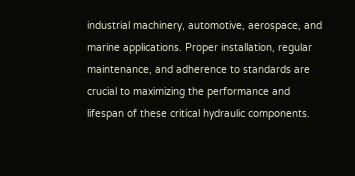industrial machinery, automotive, aerospace, and marine applications. Proper installation, regular maintenance, and adherence to standards are crucial to maximizing the performance and lifespan of these critical hydraulic components.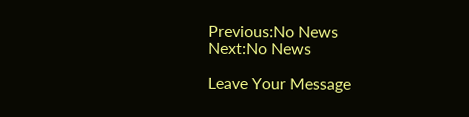Previous:No News
Next:No News

Leave Your Message